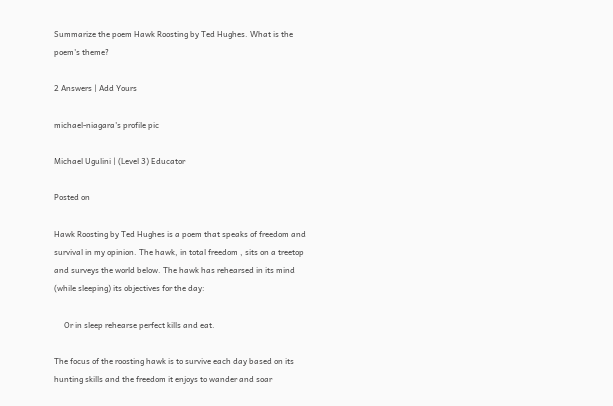Summarize the poem Hawk Roosting by Ted Hughes. What is the poem's theme?

2 Answers | Add Yours

michael-niagara's profile pic

Michael Ugulini | (Level 3) Educator

Posted on

Hawk Roosting by Ted Hughes is a poem that speaks of freedom and survival in my opinion. The hawk, in total freedom , sits on a treetop and surveys the world below. The hawk has rehearsed in its mind (while sleeping) its objectives for the day:

     Or in sleep rehearse perfect kills and eat.

The focus of the roosting hawk is to survive each day based on its hunting skills and the freedom it enjoys to wander and soar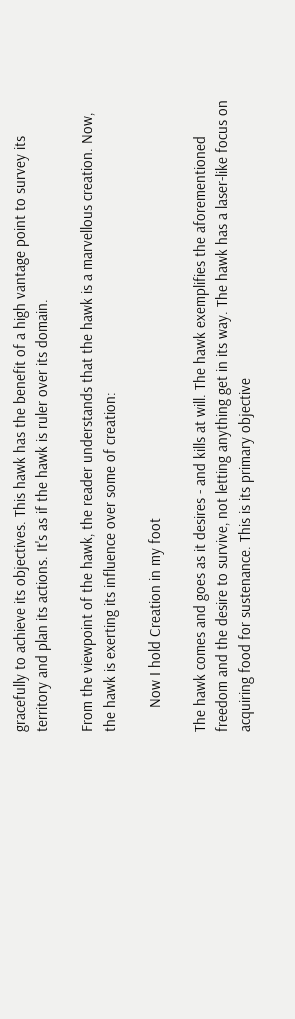gracefully to achieve its objectives. This hawk has the benefit of a high vantage point to survey its territory and plan its actions. It's as if the hawk is ruler over its domain.

From the viewpoint of the hawk, the reader understands that the hawk is a marvellous creation. Now, the hawk is exerting its influence over some of creation:

      Now I hold Creation in my foot

The hawk comes and goes as it desires - and kills at will. The hawk exemplifies the aforementioned freedom and the desire to survive, not letting anything get in its way. The hawk has a laser-like focus on acquiring food for sustenance. This is its primary objective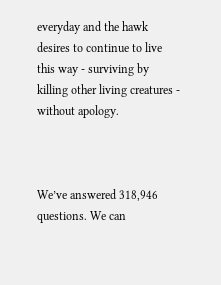everyday and the hawk desires to continue to live this way - surviving by killing other living creatures - without apology.



We’ve answered 318,946 questions. We can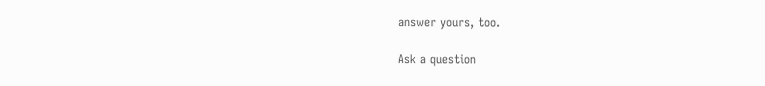answer yours, too.

Ask a question